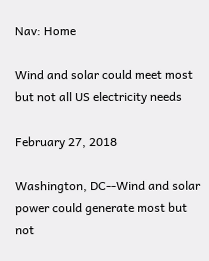Nav: Home

Wind and solar could meet most but not all US electricity needs

February 27, 2018

Washington, DC--Wind and solar power could generate most but not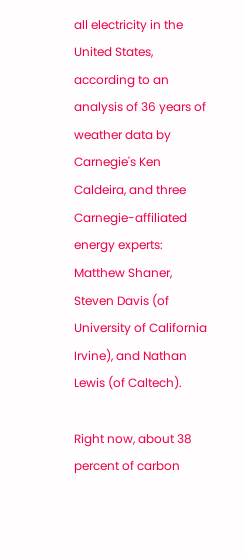all electricity in the United States, according to an analysis of 36 years of weather data by Carnegie's Ken Caldeira, and three Carnegie-affiliated energy experts: Matthew Shaner, Steven Davis (of University of California Irvine), and Nathan Lewis (of Caltech).

Right now, about 38 percent of carbon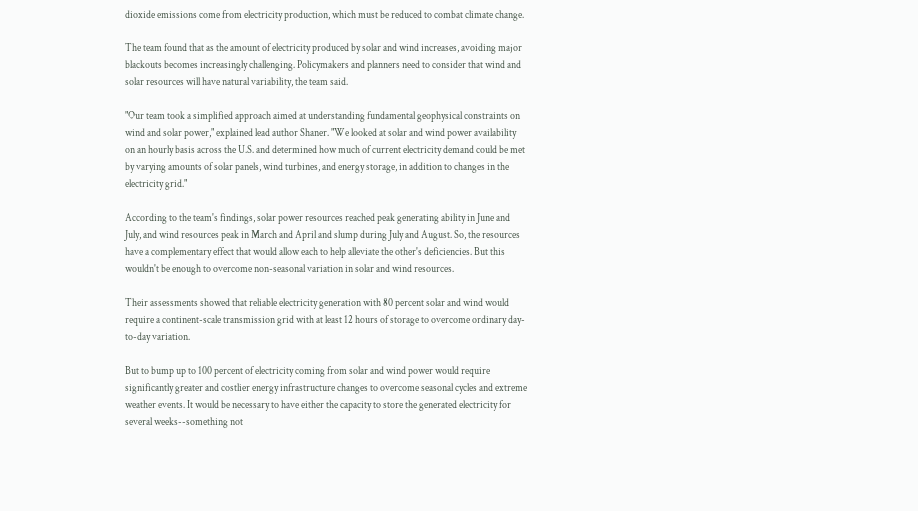dioxide emissions come from electricity production, which must be reduced to combat climate change.

The team found that as the amount of electricity produced by solar and wind increases, avoiding major blackouts becomes increasingly challenging. Policymakers and planners need to consider that wind and solar resources will have natural variability, the team said.

"Our team took a simplified approach aimed at understanding fundamental geophysical constraints on wind and solar power," explained lead author Shaner. "We looked at solar and wind power availability on an hourly basis across the U.S. and determined how much of current electricity demand could be met by varying amounts of solar panels, wind turbines, and energy storage, in addition to changes in the electricity grid."

According to the team's findings, solar power resources reached peak generating ability in June and July, and wind resources peak in March and April and slump during July and August. So, the resources have a complementary effect that would allow each to help alleviate the other's deficiencies. But this wouldn't be enough to overcome non-seasonal variation in solar and wind resources.

Their assessments showed that reliable electricity generation with 80 percent solar and wind would require a continent-scale transmission grid with at least 12 hours of storage to overcome ordinary day-to-day variation.

But to bump up to 100 percent of electricity coming from solar and wind power would require significantly greater and costlier energy infrastructure changes to overcome seasonal cycles and extreme weather events. It would be necessary to have either the capacity to store the generated electricity for several weeks--something not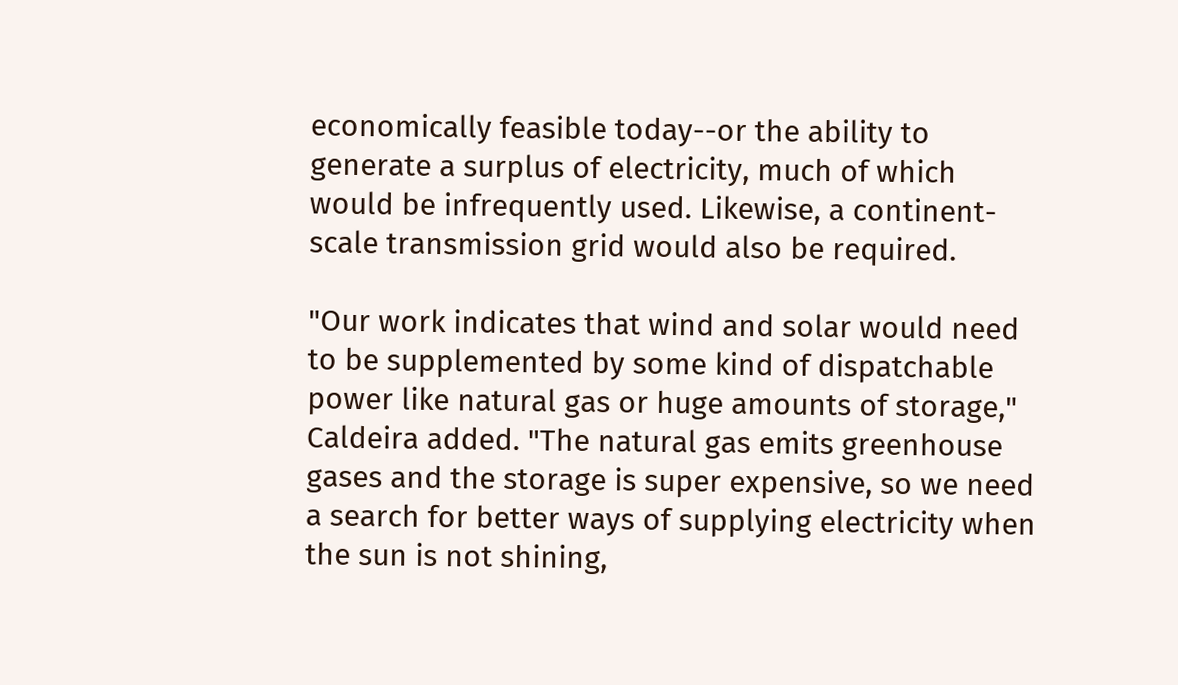economically feasible today--or the ability to generate a surplus of electricity, much of which would be infrequently used. Likewise, a continent-scale transmission grid would also be required.

"Our work indicates that wind and solar would need to be supplemented by some kind of dispatchable power like natural gas or huge amounts of storage," Caldeira added. "The natural gas emits greenhouse gases and the storage is super expensive, so we need a search for better ways of supplying electricity when the sun is not shining,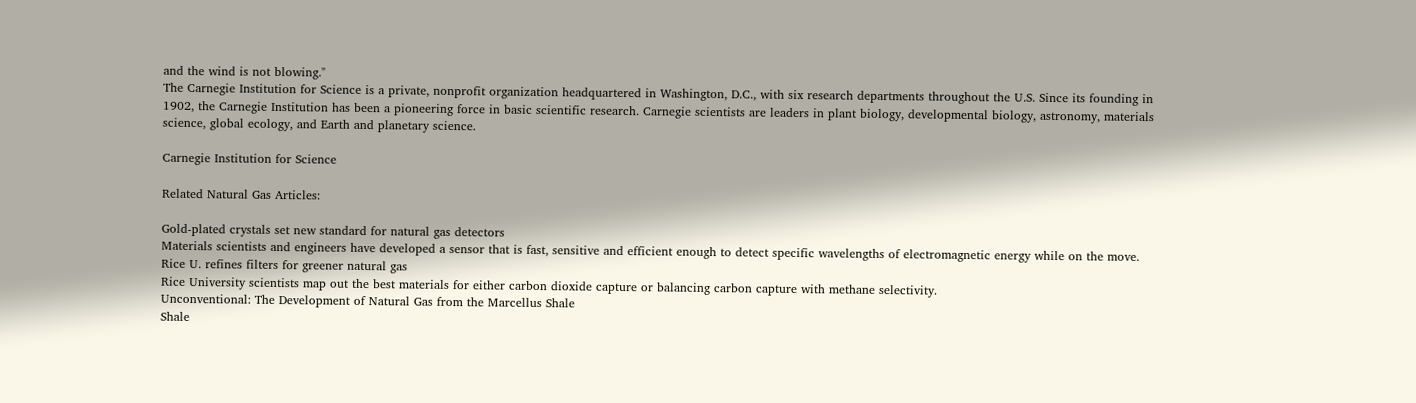and the wind is not blowing."
The Carnegie Institution for Science is a private, nonprofit organization headquartered in Washington, D.C., with six research departments throughout the U.S. Since its founding in 1902, the Carnegie Institution has been a pioneering force in basic scientific research. Carnegie scientists are leaders in plant biology, developmental biology, astronomy, materials science, global ecology, and Earth and planetary science.

Carnegie Institution for Science

Related Natural Gas Articles:

Gold-plated crystals set new standard for natural gas detectors
Materials scientists and engineers have developed a sensor that is fast, sensitive and efficient enough to detect specific wavelengths of electromagnetic energy while on the move.
Rice U. refines filters for greener natural gas
Rice University scientists map out the best materials for either carbon dioxide capture or balancing carbon capture with methane selectivity.
Unconventional: The Development of Natural Gas from the Marcellus Shale
Shale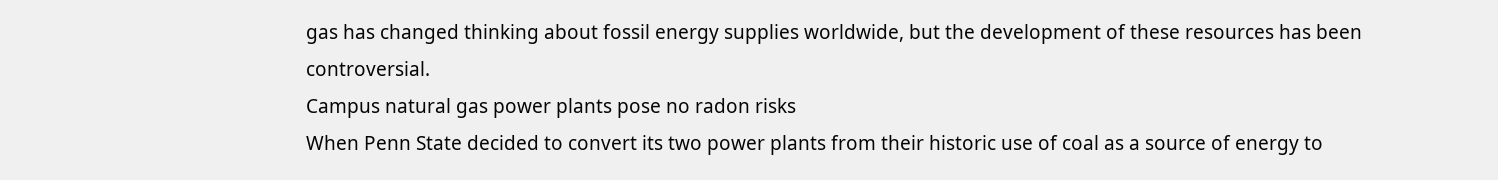gas has changed thinking about fossil energy supplies worldwide, but the development of these resources has been controversial.
Campus natural gas power plants pose no radon risks
When Penn State decided to convert its two power plants from their historic use of coal as a source of energy to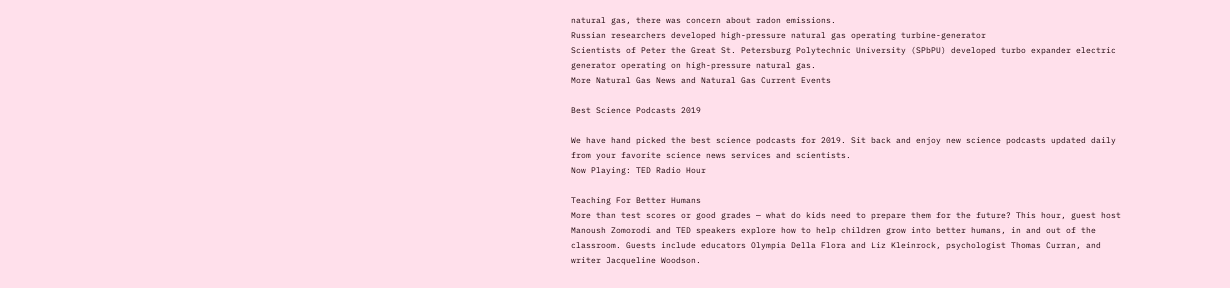natural gas, there was concern about radon emissions.
Russian researchers developed high-pressure natural gas operating turbine-generator
Scientists of Peter the Great St. Petersburg Polytechnic University (SPbPU) developed turbo expander electric generator operating on high-pressure natural gas.
More Natural Gas News and Natural Gas Current Events

Best Science Podcasts 2019

We have hand picked the best science podcasts for 2019. Sit back and enjoy new science podcasts updated daily from your favorite science news services and scientists.
Now Playing: TED Radio Hour

Teaching For Better Humans
More than test scores or good grades — what do kids need to prepare them for the future? This hour, guest host Manoush Zomorodi and TED speakers explore how to help children grow into better humans, in and out of the classroom. Guests include educators Olympia Della Flora and Liz Kleinrock, psychologist Thomas Curran, and writer Jacqueline Woodson.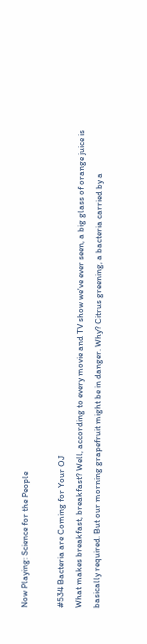Now Playing: Science for the People

#534 Bacteria are Coming for Your OJ
What makes breakfast, breakfast? Well, according to every movie and TV show we've ever seen, a big glass of orange juice is basically required. But our morning grapefruit might be in danger. Why? Citrus greening, a bacteria carried by a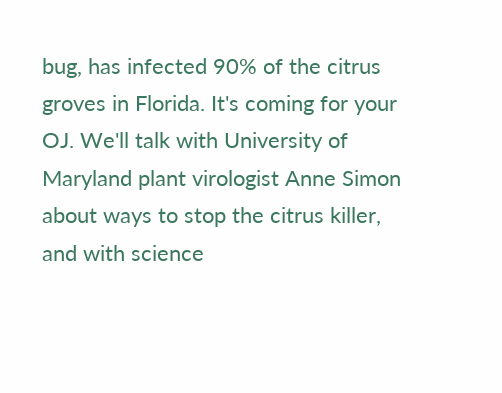bug, has infected 90% of the citrus groves in Florida. It's coming for your OJ. We'll talk with University of Maryland plant virologist Anne Simon about ways to stop the citrus killer, and with science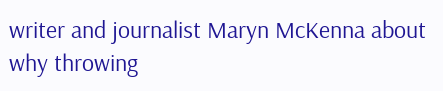writer and journalist Maryn McKenna about why throwing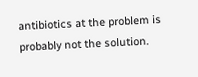antibiotics at the problem is probably not the solution.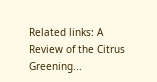Related links: A Review of the Citrus Greening...